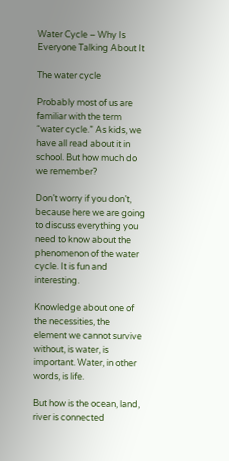Water Cycle – Why Is Everyone Talking About It

The water cycle

Probably most of us are familiar with the term “water cycle.” As kids, we have all read about it in school. But how much do we remember?

Don’t worry if you don’t, because here we are going to discuss everything you need to know about the phenomenon of the water cycle. It is fun and interesting.

Knowledge about one of the necessities, the element we cannot survive without, is water, is important. Water, in other words, is life.

But how is the ocean, land, river is connected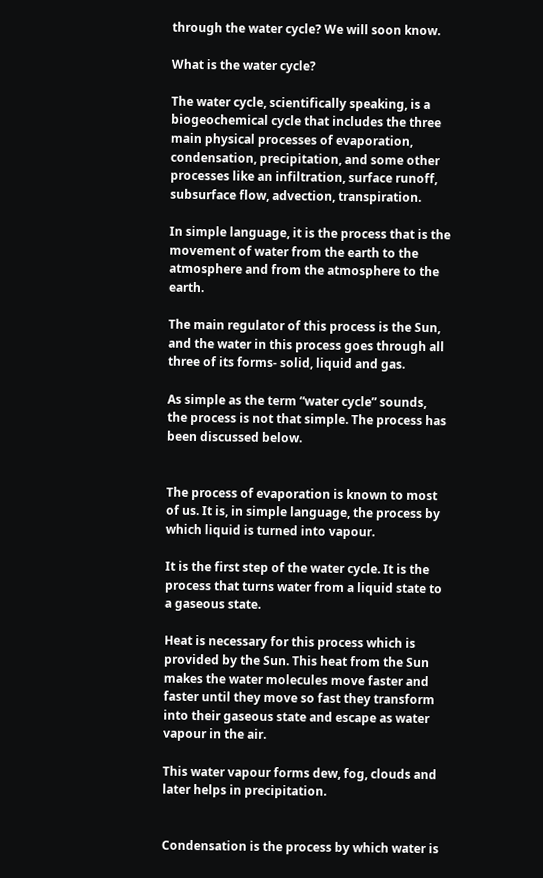through the water cycle? We will soon know.

What is the water cycle?

The water cycle, scientifically speaking, is a biogeochemical cycle that includes the three main physical processes of evaporation, condensation, precipitation, and some other processes like an infiltration, surface runoff, subsurface flow, advection, transpiration.

In simple language, it is the process that is the movement of water from the earth to the atmosphere and from the atmosphere to the earth.

The main regulator of this process is the Sun, and the water in this process goes through all three of its forms- solid, liquid and gas.

As simple as the term “water cycle” sounds, the process is not that simple. The process has been discussed below.


The process of evaporation is known to most of us. It is, in simple language, the process by which liquid is turned into vapour.

It is the first step of the water cycle. It is the process that turns water from a liquid state to a gaseous state.

Heat is necessary for this process which is provided by the Sun. This heat from the Sun makes the water molecules move faster and faster until they move so fast they transform into their gaseous state and escape as water vapour in the air.

This water vapour forms dew, fog, clouds and later helps in precipitation.


Condensation is the process by which water is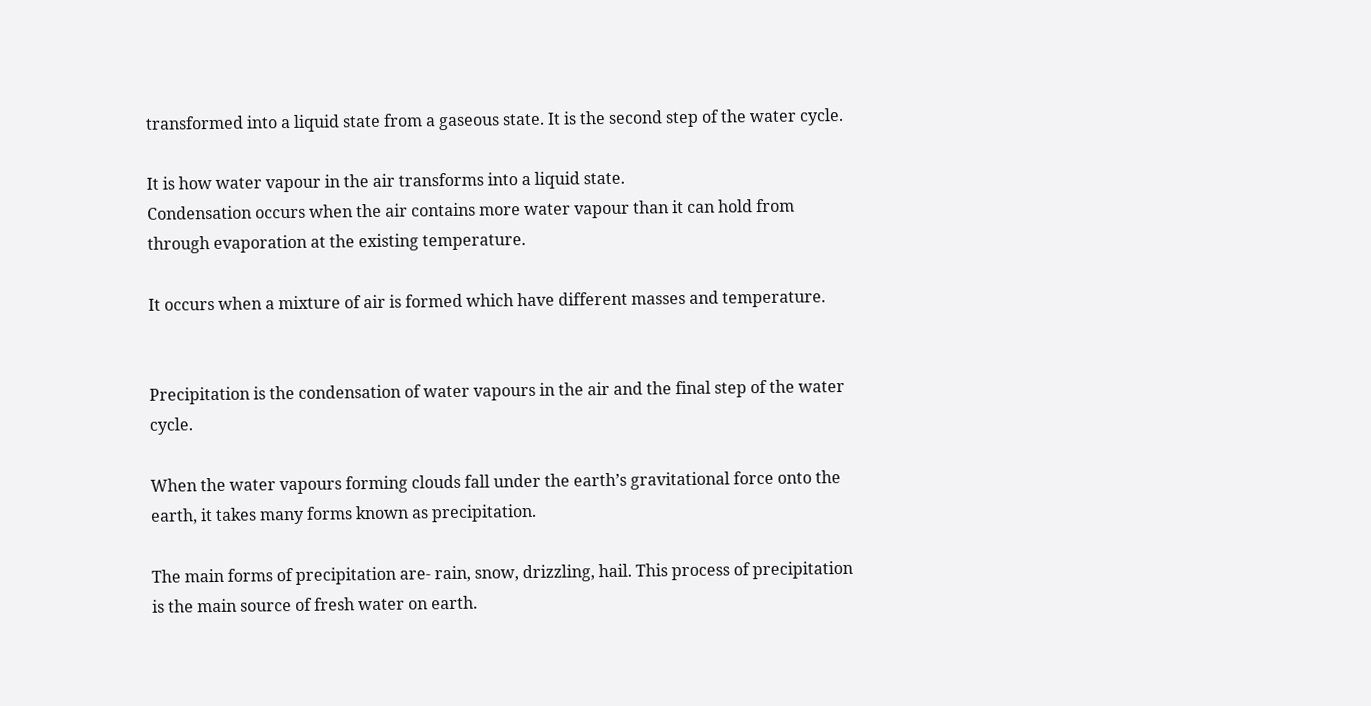transformed into a liquid state from a gaseous state. It is the second step of the water cycle.

It is how water vapour in the air transforms into a liquid state.
Condensation occurs when the air contains more water vapour than it can hold from through evaporation at the existing temperature.

It occurs when a mixture of air is formed which have different masses and temperature.


Precipitation is the condensation of water vapours in the air and the final step of the water cycle.

When the water vapours forming clouds fall under the earth’s gravitational force onto the earth, it takes many forms known as precipitation.

The main forms of precipitation are- rain, snow, drizzling, hail. This process of precipitation is the main source of fresh water on earth.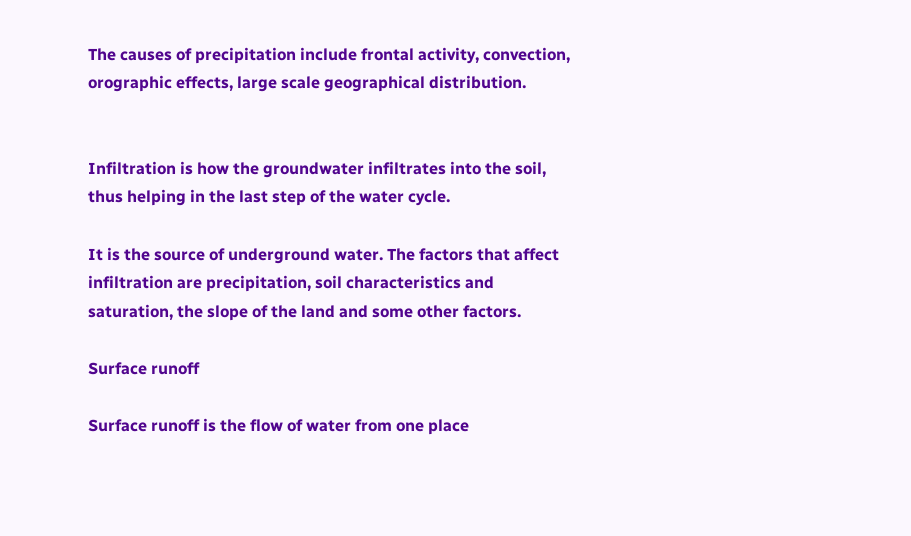The causes of precipitation include frontal activity, convection, orographic effects, large scale geographical distribution.


Infiltration is how the groundwater infiltrates into the soil, thus helping in the last step of the water cycle.

It is the source of underground water. The factors that affect infiltration are precipitation, soil characteristics and saturation, the slope of the land and some other factors.

Surface runoff

Surface runoff is the flow of water from one place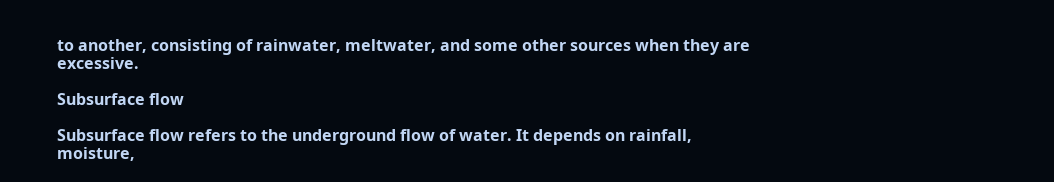to another, consisting of rainwater, meltwater, and some other sources when they are excessive.

Subsurface flow

Subsurface flow refers to the underground flow of water. It depends on rainfall, moisture,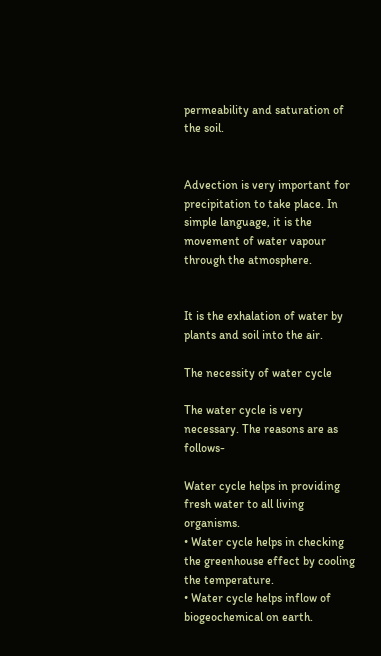permeability and saturation of the soil.


Advection is very important for precipitation to take place. In simple language, it is the movement of water vapour through the atmosphere.


It is the exhalation of water by plants and soil into the air.

The necessity of water cycle

The water cycle is very necessary. The reasons are as follows-

Water cycle helps in providing fresh water to all living organisms.
• Water cycle helps in checking the greenhouse effect by cooling the temperature.
• Water cycle helps inflow of biogeochemical on earth.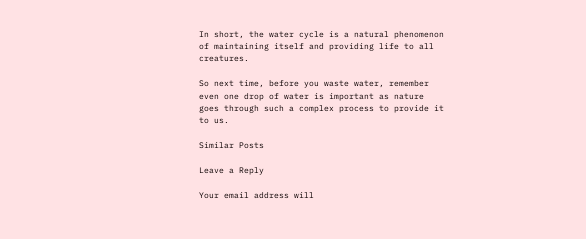In short, the water cycle is a natural phenomenon of maintaining itself and providing life to all creatures.

So next time, before you waste water, remember even one drop of water is important as nature goes through such a complex process to provide it to us.

Similar Posts

Leave a Reply

Your email address will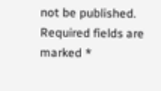not be published. Required fields are marked *